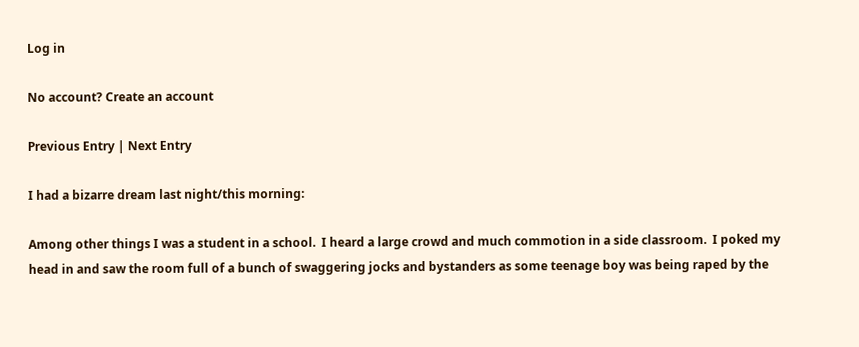Log in

No account? Create an account

Previous Entry | Next Entry

I had a bizarre dream last night/this morning:

Among other things I was a student in a school.  I heard a large crowd and much commotion in a side classroom.  I poked my head in and saw the room full of a bunch of swaggering jocks and bystanders as some teenage boy was being raped by the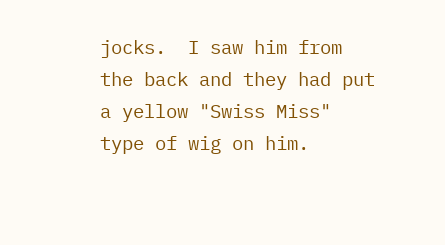jocks.  I saw him from the back and they had put a yellow "Swiss Miss" type of wig on him.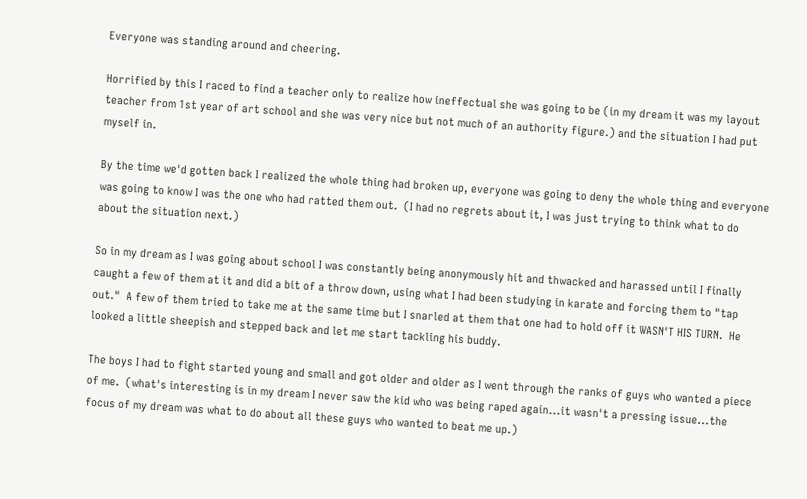Everyone was standing around and cheering.

Horrified by this I raced to find a teacher only to realize how ineffectual she was going to be (in my dream it was my layout teacher from 1st year of art school and she was very nice but not much of an authority figure.) and the situation I had put myself in.

By the time we'd gotten back I realized the whole thing had broken up, everyone was going to deny the whole thing and everyone was going to know I was the one who had ratted them out.  (I had no regrets about it, I was just trying to think what to do about the situation next.)

So in my dream as I was going about school I was constantly being anonymously hit and thwacked and harassed until I finally caught a few of them at it and did a bit of a throw down, using what I had been studying in karate and forcing them to "tap out."  A few of them tried to take me at the same time but I snarled at them that one had to hold off it WASN'T HIS TURN.  He looked a little sheepish and stepped back and let me start tackling his buddy.

The boys I had to fight started young and small and got older and older as I went through the ranks of guys who wanted a piece of me.  (what's interesting is in my dream I never saw the kid who was being raped again...it wasn't a pressing issue...the focus of my dream was what to do about all these guys who wanted to beat me up.)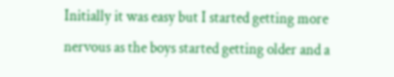Initially it was easy but I started getting more nervous as the boys started getting older and a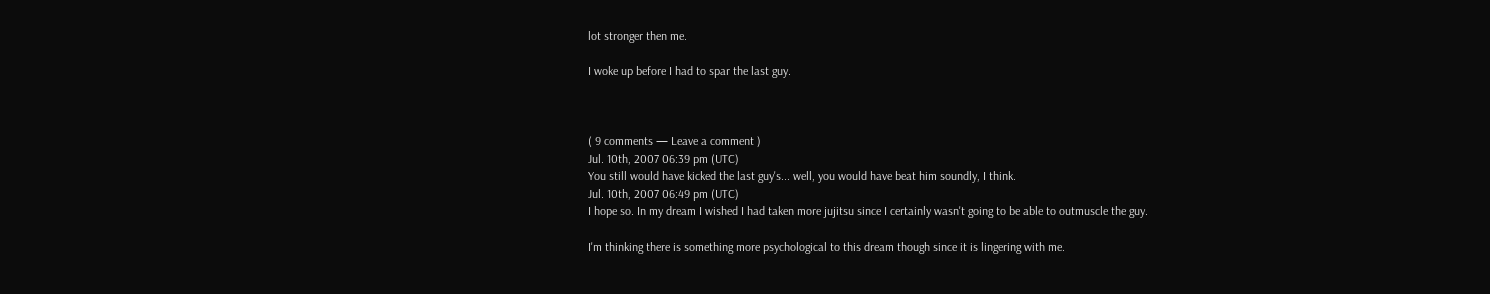lot stronger then me.

I woke up before I had to spar the last guy.



( 9 comments — Leave a comment )
Jul. 10th, 2007 06:39 pm (UTC)
You still would have kicked the last guy's... well, you would have beat him soundly, I think.
Jul. 10th, 2007 06:49 pm (UTC)
I hope so. In my dream I wished I had taken more jujitsu since I certainly wasn't going to be able to outmuscle the guy.

I'm thinking there is something more psychological to this dream though since it is lingering with me.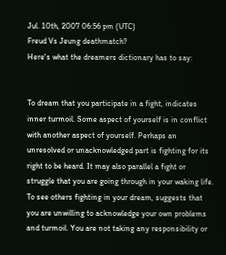Jul. 10th, 2007 06:56 pm (UTC)
Freud Vs Jeung deathmatch?
Here's what the dreamers dictionary has to say:


To dream that you participate in a fight, indicates inner turmoil. Some aspect of yourself is in conflict with another aspect of yourself. Perhaps an unresolved or unacknowledged part is fighting for its right to be heard. It may also parallel a fight or struggle that you are going through in your waking life.
To see others fighting in your dream, suggests that you are unwilling to acknowledge your own problems and turmoil. You are not taking any responsibility or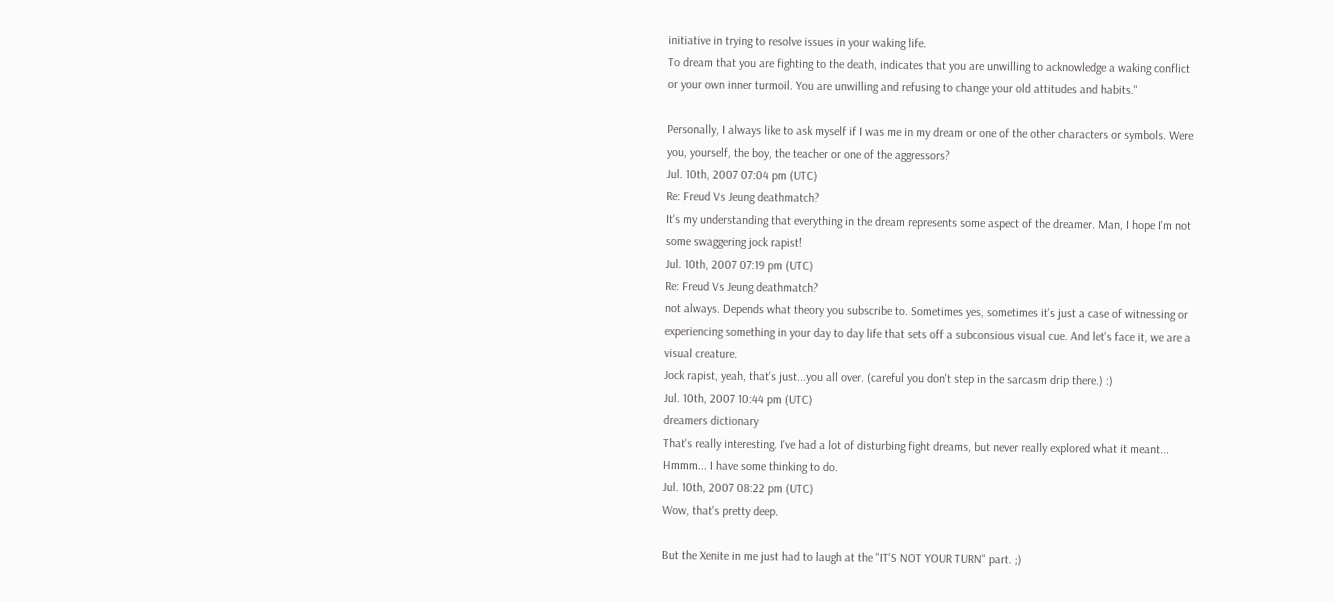initiative in trying to resolve issues in your waking life.
To dream that you are fighting to the death, indicates that you are unwilling to acknowledge a waking conflict or your own inner turmoil. You are unwilling and refusing to change your old attitudes and habits."

Personally, I always like to ask myself if I was me in my dream or one of the other characters or symbols. Were you, yourself, the boy, the teacher or one of the aggressors?
Jul. 10th, 2007 07:04 pm (UTC)
Re: Freud Vs Jeung deathmatch?
It's my understanding that everything in the dream represents some aspect of the dreamer. Man, I hope I'm not some swaggering jock rapist!
Jul. 10th, 2007 07:19 pm (UTC)
Re: Freud Vs Jeung deathmatch?
not always. Depends what theory you subscribe to. Sometimes yes, sometimes it's just a case of witnessing or experiencing something in your day to day life that sets off a subconsious visual cue. And let's face it, we are a visual creature.
Jock rapist, yeah, that's just...you all over. (careful you don't step in the sarcasm drip there.) :)
Jul. 10th, 2007 10:44 pm (UTC)
dreamers dictionary
That's really interesting. I've had a lot of disturbing fight dreams, but never really explored what it meant... Hmmm... I have some thinking to do.
Jul. 10th, 2007 08:22 pm (UTC)
Wow, that's pretty deep.

But the Xenite in me just had to laugh at the "IT'S NOT YOUR TURN" part. ;)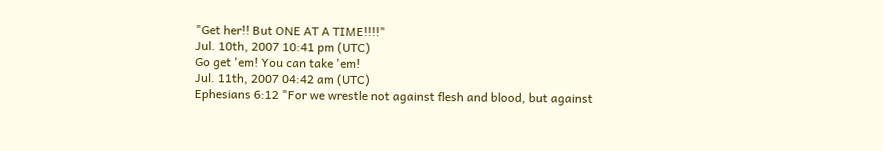"Get her!! But ONE AT A TIME!!!!"
Jul. 10th, 2007 10:41 pm (UTC)
Go get 'em! You can take 'em!
Jul. 11th, 2007 04:42 am (UTC)
Ephesians 6:12 "For we wrestle not against flesh and blood, but against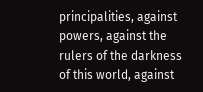principalities, against powers, against the rulers of the darkness of this world, against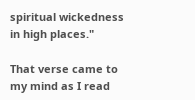spiritual wickedness in high places."

That verse came to my mind as I read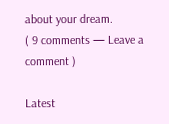about your dream.
( 9 comments — Leave a comment )

Latest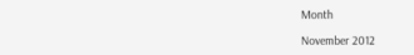Month

November 2012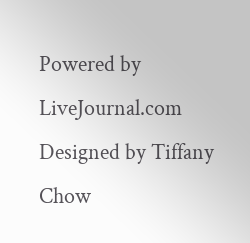Powered by LiveJournal.com
Designed by Tiffany Chow